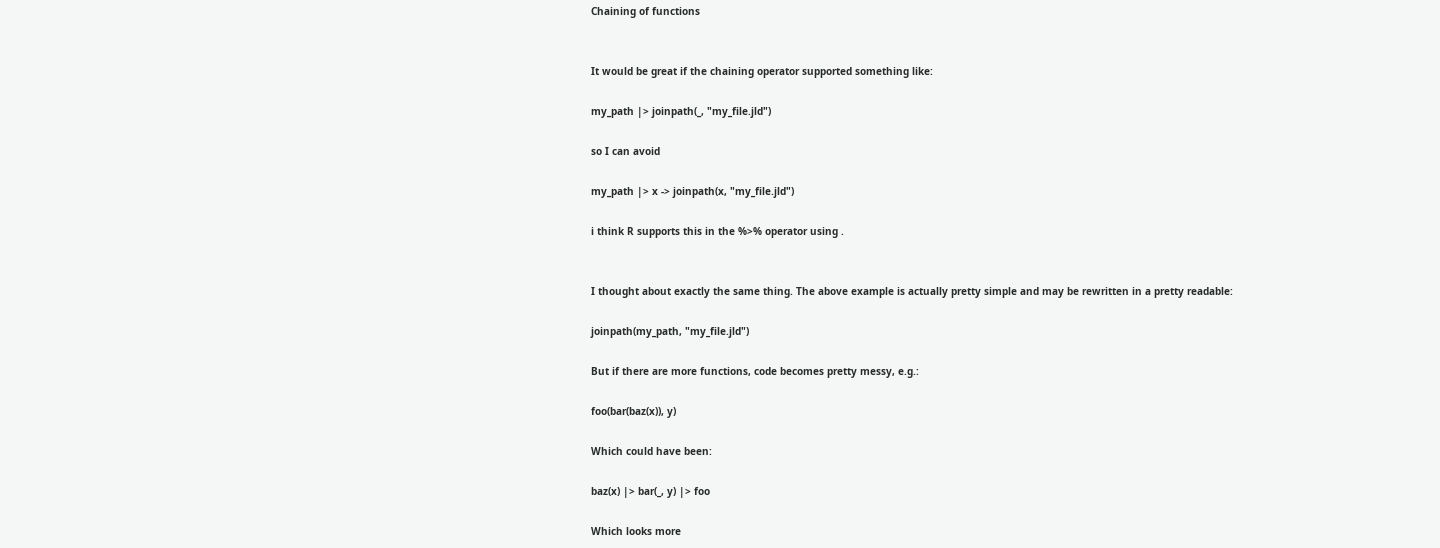Chaining of functions


It would be great if the chaining operator supported something like:

my_path |> joinpath(_, "my_file.jld")

so I can avoid

my_path |> x -> joinpath(x, "my_file.jld")

i think R supports this in the %>% operator using .


I thought about exactly the same thing. The above example is actually pretty simple and may be rewritten in a pretty readable:

joinpath(my_path, "my_file.jld")

But if there are more functions, code becomes pretty messy, e.g.:

foo(bar(baz(x)), y)

Which could have been:

baz(x) |> bar(_, y) |> foo

Which looks more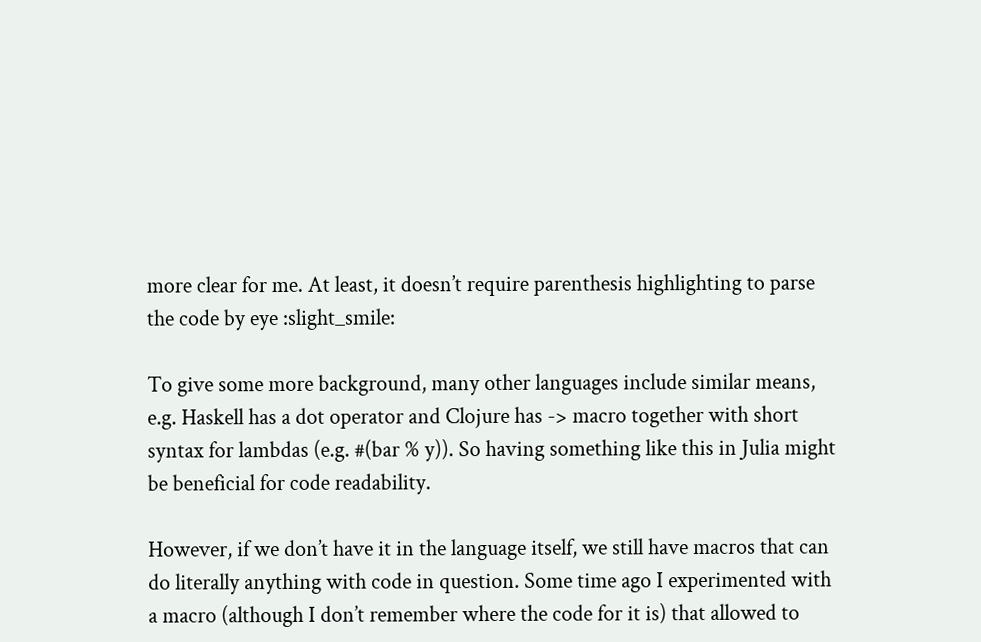more clear for me. At least, it doesn’t require parenthesis highlighting to parse the code by eye :slight_smile:

To give some more background, many other languages include similar means, e.g. Haskell has a dot operator and Clojure has -> macro together with short syntax for lambdas (e.g. #(bar % y)). So having something like this in Julia might be beneficial for code readability.

However, if we don’t have it in the language itself, we still have macros that can do literally anything with code in question. Some time ago I experimented with a macro (although I don’t remember where the code for it is) that allowed to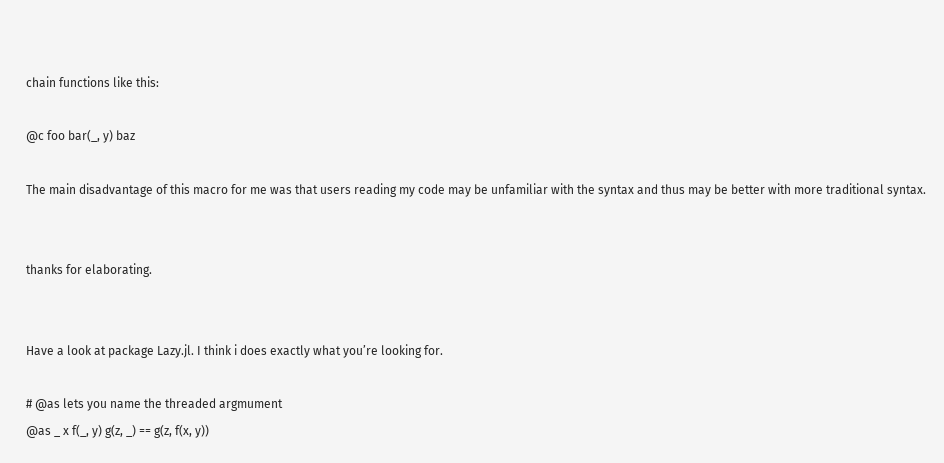chain functions like this:

@c foo bar(_, y) baz

The main disadvantage of this macro for me was that users reading my code may be unfamiliar with the syntax and thus may be better with more traditional syntax.


thanks for elaborating.


Have a look at package Lazy.jl. I think i does exactly what you’re looking for.

# @as lets you name the threaded argmument
@as _ x f(_, y) g(z, _) == g(z, f(x, y))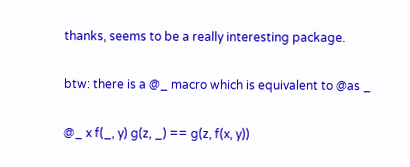thanks, seems to be a really interesting package.

btw: there is a @_ macro which is equivalent to @as _

@_ x f(_, y) g(z, _) == g(z, f(x, y))